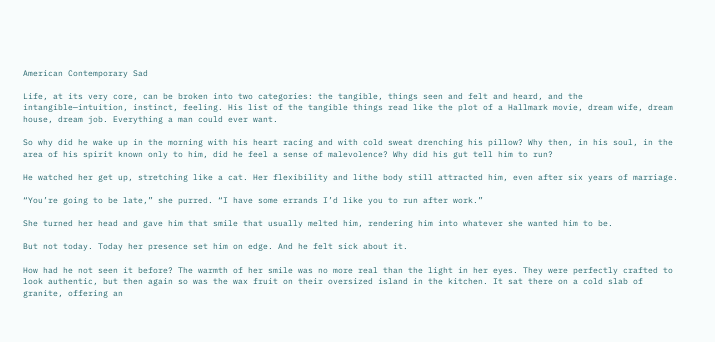American Contemporary Sad

Life, at its very core, can be broken into two categories: the tangible, things seen and felt and heard, and the intangible—intuition, instinct, feeling. His list of the tangible things read like the plot of a Hallmark movie, dream wife, dream house, dream job. Everything a man could ever want.

So why did he wake up in the morning with his heart racing and with cold sweat drenching his pillow? Why then, in his soul, in the area of his spirit known only to him, did he feel a sense of malevolence? Why did his gut tell him to run?

He watched her get up, stretching like a cat. Her flexibility and lithe body still attracted him, even after six years of marriage.

“You’re going to be late,” she purred. “I have some errands I’d like you to run after work.”

She turned her head and gave him that smile that usually melted him, rendering him into whatever she wanted him to be.

But not today. Today her presence set him on edge. And he felt sick about it.

How had he not seen it before? The warmth of her smile was no more real than the light in her eyes. They were perfectly crafted to look authentic, but then again so was the wax fruit on their oversized island in the kitchen. It sat there on a cold slab of granite, offering an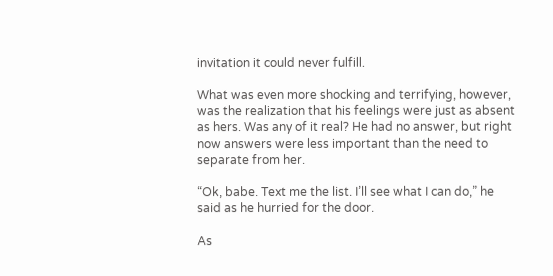invitation it could never fulfill.

What was even more shocking and terrifying, however, was the realization that his feelings were just as absent as hers. Was any of it real? He had no answer, but right now answers were less important than the need to separate from her.

“Ok, babe. Text me the list. I’ll see what I can do,” he said as he hurried for the door.

As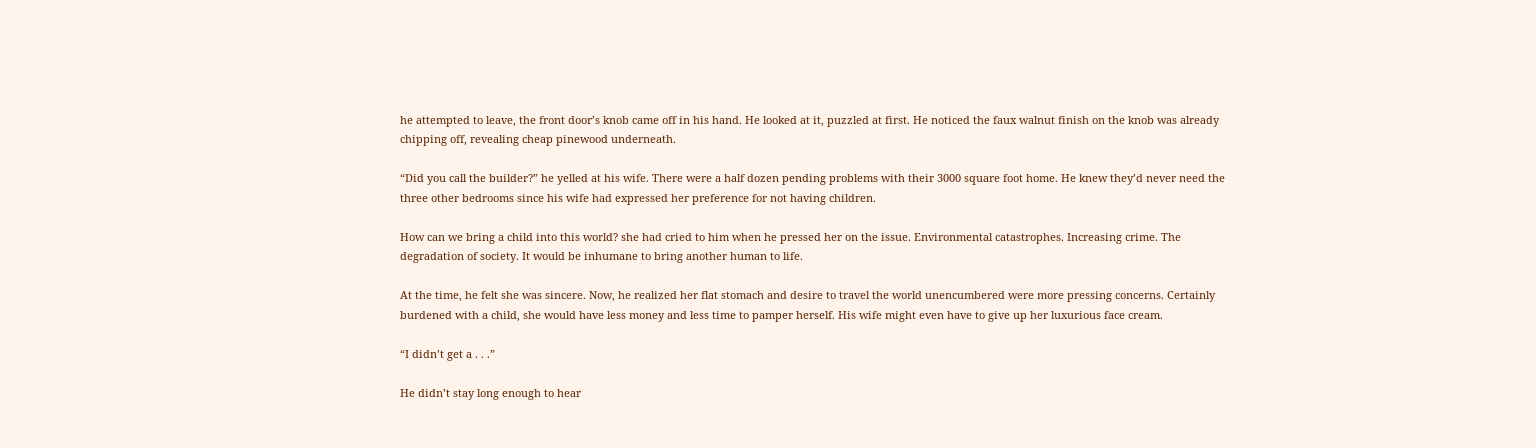he attempted to leave, the front door’s knob came off in his hand. He looked at it, puzzled at first. He noticed the faux walnut finish on the knob was already chipping off, revealing cheap pinewood underneath.

“Did you call the builder?” he yelled at his wife. There were a half dozen pending problems with their 3000 square foot home. He knew they’d never need the three other bedrooms since his wife had expressed her preference for not having children.

How can we bring a child into this world? she had cried to him when he pressed her on the issue. Environmental catastrophes. Increasing crime. The degradation of society. It would be inhumane to bring another human to life.

At the time, he felt she was sincere. Now, he realized her flat stomach and desire to travel the world unencumbered were more pressing concerns. Certainly burdened with a child, she would have less money and less time to pamper herself. His wife might even have to give up her luxurious face cream.

“I didn’t get a . . .”

He didn’t stay long enough to hear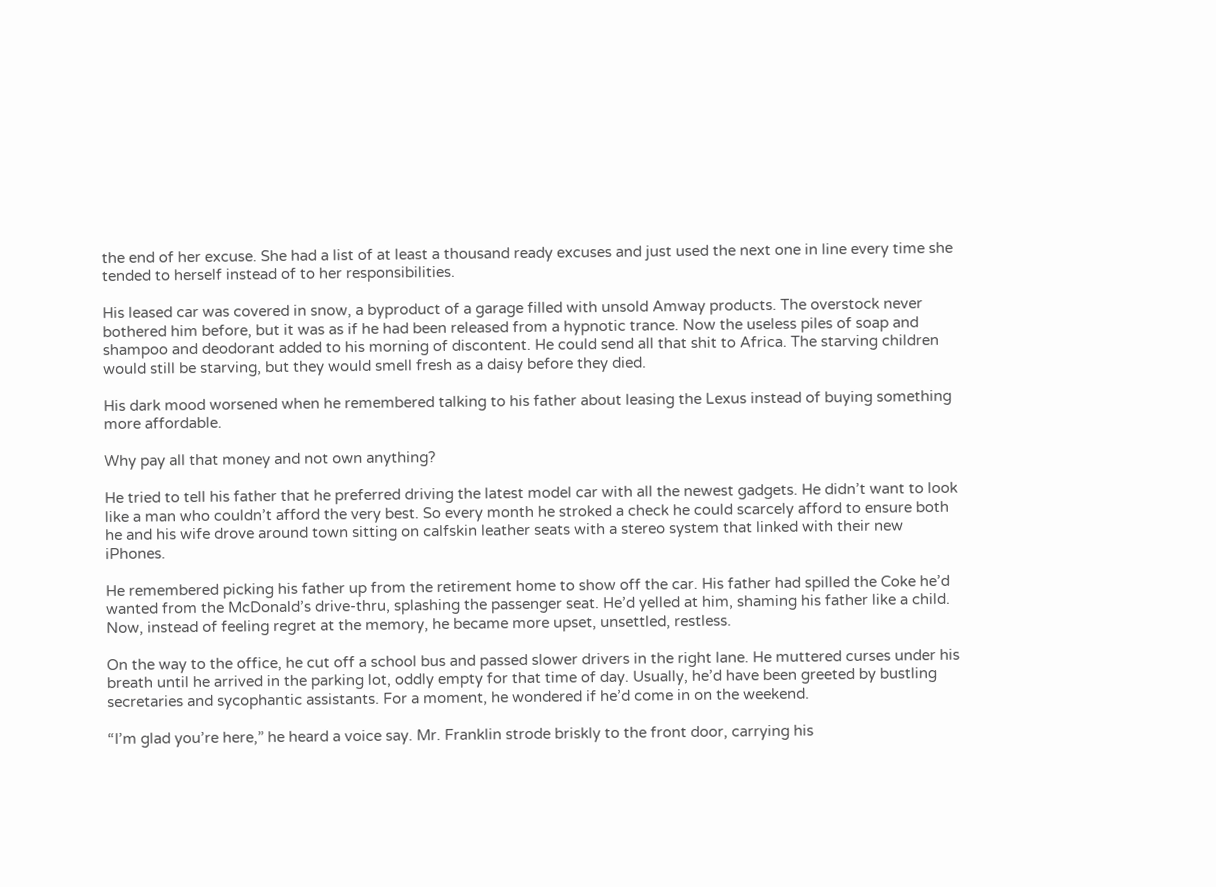the end of her excuse. She had a list of at least a thousand ready excuses and just used the next one in line every time she tended to herself instead of to her responsibilities.

His leased car was covered in snow, a byproduct of a garage filled with unsold Amway products. The overstock never bothered him before, but it was as if he had been released from a hypnotic trance. Now the useless piles of soap and shampoo and deodorant added to his morning of discontent. He could send all that shit to Africa. The starving children would still be starving, but they would smell fresh as a daisy before they died.

His dark mood worsened when he remembered talking to his father about leasing the Lexus instead of buying something more affordable.

Why pay all that money and not own anything?

He tried to tell his father that he preferred driving the latest model car with all the newest gadgets. He didn’t want to look like a man who couldn’t afford the very best. So every month he stroked a check he could scarcely afford to ensure both he and his wife drove around town sitting on calfskin leather seats with a stereo system that linked with their new iPhones.

He remembered picking his father up from the retirement home to show off the car. His father had spilled the Coke he’d wanted from the McDonald’s drive-thru, splashing the passenger seat. He’d yelled at him, shaming his father like a child. Now, instead of feeling regret at the memory, he became more upset, unsettled, restless.

On the way to the office, he cut off a school bus and passed slower drivers in the right lane. He muttered curses under his breath until he arrived in the parking lot, oddly empty for that time of day. Usually, he’d have been greeted by bustling secretaries and sycophantic assistants. For a moment, he wondered if he’d come in on the weekend.

“I’m glad you’re here,” he heard a voice say. Mr. Franklin strode briskly to the front door, carrying his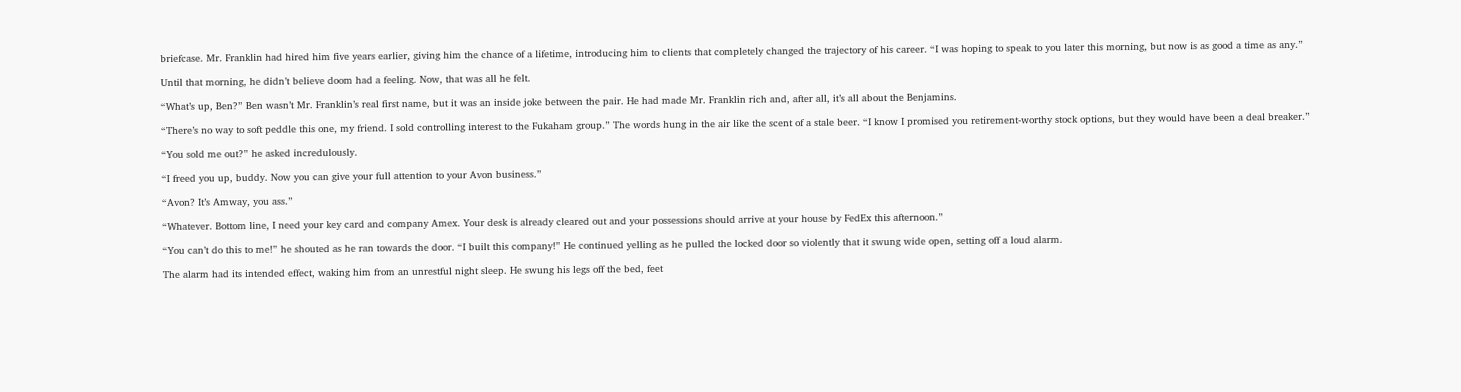briefcase. Mr. Franklin had hired him five years earlier, giving him the chance of a lifetime, introducing him to clients that completely changed the trajectory of his career. “I was hoping to speak to you later this morning, but now is as good a time as any.”

Until that morning, he didn’t believe doom had a feeling. Now, that was all he felt.

“What’s up, Ben?” Ben wasn’t Mr. Franklin’s real first name, but it was an inside joke between the pair. He had made Mr. Franklin rich and, after all, it’s all about the Benjamins.

“There’s no way to soft peddle this one, my friend. I sold controlling interest to the Fukaham group.” The words hung in the air like the scent of a stale beer. “I know I promised you retirement-worthy stock options, but they would have been a deal breaker.”

“You sold me out?” he asked incredulously.

“I freed you up, buddy. Now you can give your full attention to your Avon business.”

“Avon? It’s Amway, you ass.”

“Whatever. Bottom line, I need your key card and company Amex. Your desk is already cleared out and your possessions should arrive at your house by FedEx this afternoon.”

“You can’t do this to me!” he shouted as he ran towards the door. “I built this company!” He continued yelling as he pulled the locked door so violently that it swung wide open, setting off a loud alarm.

The alarm had its intended effect, waking him from an unrestful night sleep. He swung his legs off the bed, feet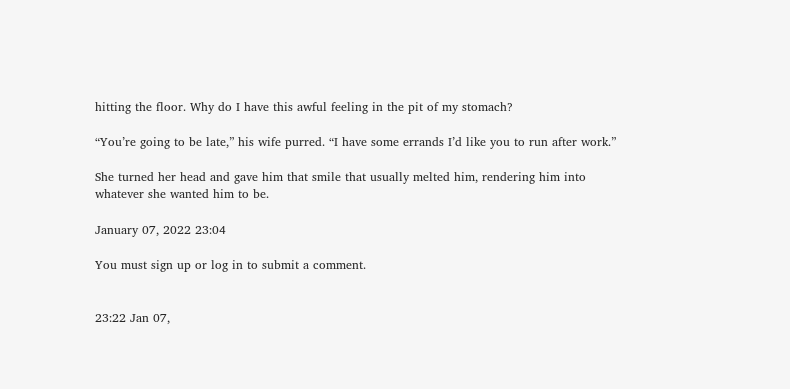hitting the floor. Why do I have this awful feeling in the pit of my stomach?

“You’re going to be late,” his wife purred. “I have some errands I’d like you to run after work.”

She turned her head and gave him that smile that usually melted him, rendering him into whatever she wanted him to be.

January 07, 2022 23:04

You must sign up or log in to submit a comment.


23:22 Jan 07,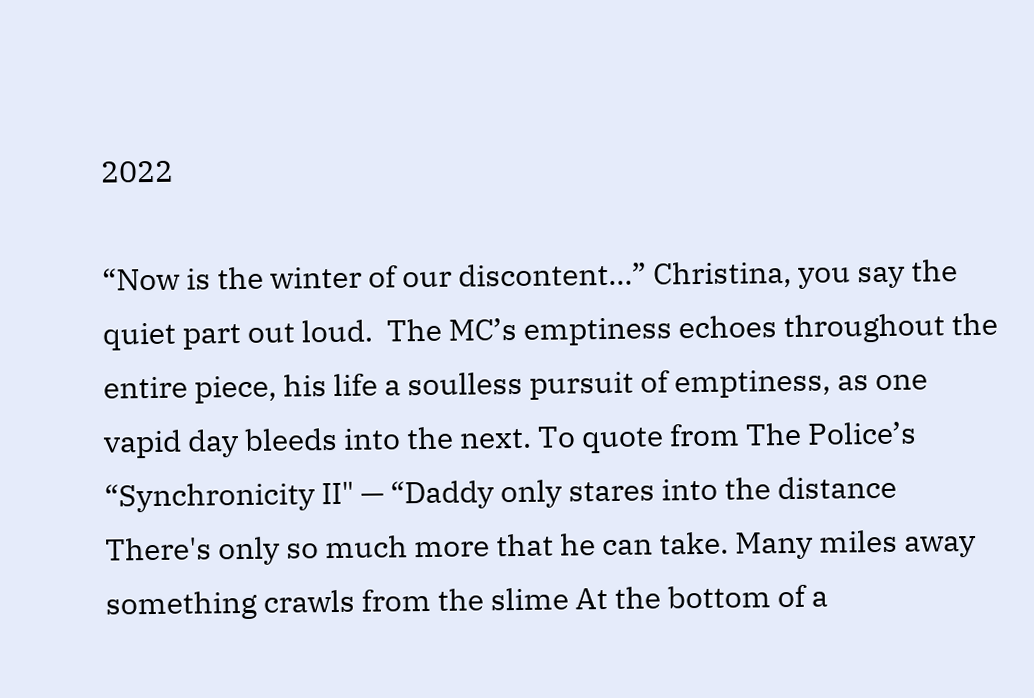2022

“Now is the winter of our discontent…” Christina, you say the quiet part out loud.  The MC’s emptiness echoes throughout the entire piece, his life a soulless pursuit of emptiness, as one vapid day bleeds into the next. To quote from The Police’s “Synchronicity II" — “Daddy only stares into the distance There's only so much more that he can take. Many miles away something crawls from the slime At the bottom of a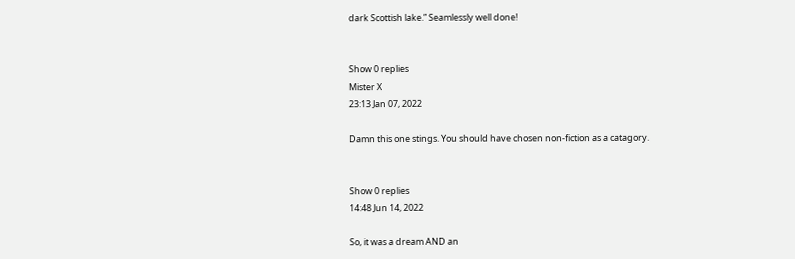dark Scottish lake.” Seamlessly well done!


Show 0 replies
Mister X
23:13 Jan 07, 2022

Damn this one stings. You should have chosen non-fiction as a catagory.


Show 0 replies
14:48 Jun 14, 2022

So, it was a dream AND an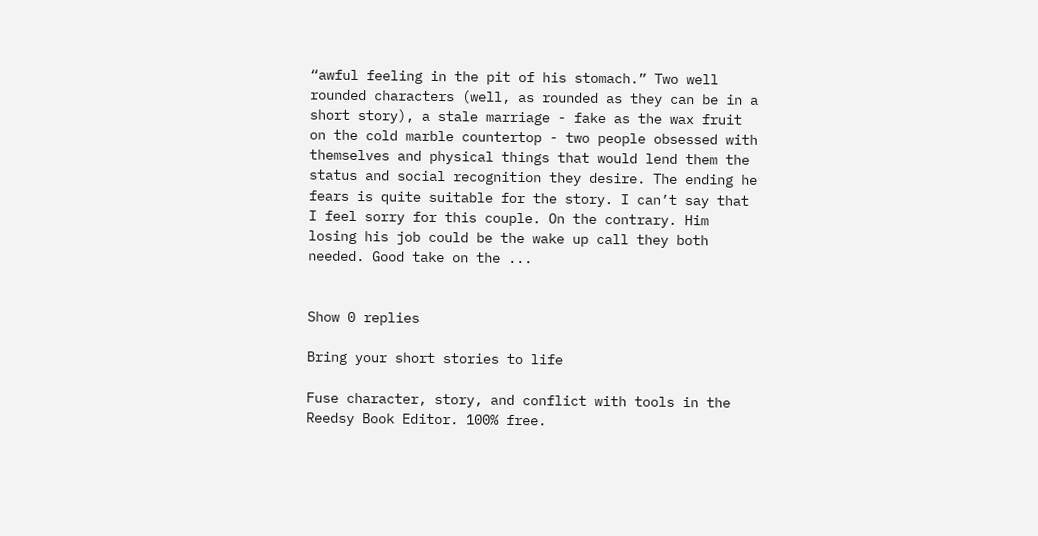“awful feeling in the pit of his stomach.” Two well rounded characters (well, as rounded as they can be in a short story), a stale marriage - fake as the wax fruit on the cold marble countertop - two people obsessed with themselves and physical things that would lend them the status and social recognition they desire. The ending he fears is quite suitable for the story. I can’t say that I feel sorry for this couple. On the contrary. Him losing his job could be the wake up call they both needed. Good take on the ...


Show 0 replies

Bring your short stories to life

Fuse character, story, and conflict with tools in the Reedsy Book Editor. 100% free.